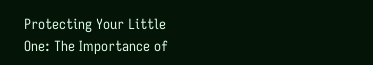Protecting Your Little One: The Importance of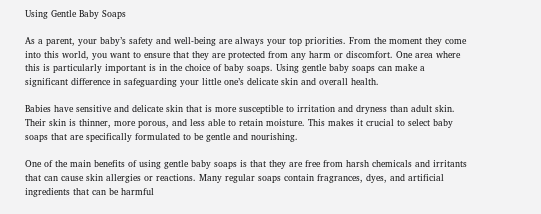Using Gentle Baby Soaps

As a parent, your baby’s safety and well-being are always your top priorities. From the moment they come into this world, you want to ensure that they are protected from any harm or discomfort. One area where this is particularly important is in the choice of baby soaps. Using gentle baby soaps can make a significant difference in safeguarding your little one’s delicate skin and overall health.

Babies have sensitive and delicate skin that is more susceptible to irritation and dryness than adult skin. Their skin is thinner, more porous, and less able to retain moisture. This makes it crucial to select baby soaps that are specifically formulated to be gentle and nourishing.

One of the main benefits of using gentle baby soaps is that they are free from harsh chemicals and irritants that can cause skin allergies or reactions. Many regular soaps contain fragrances, dyes, and artificial ingredients that can be harmful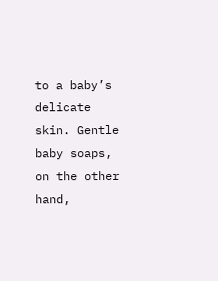to a baby’s delicate skin. Gentle baby soaps, on the other hand,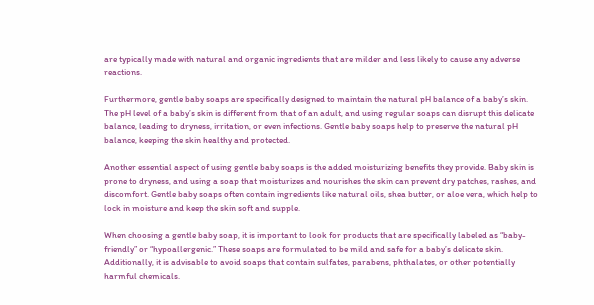are typically made with natural and organic ingredients that are milder and less likely to cause any adverse reactions.

Furthermore, gentle baby soaps are specifically designed to maintain the natural pH balance of a baby’s skin. The pH level of a baby’s skin is different from that of an adult, and using regular soaps can disrupt this delicate balance, leading to dryness, irritation, or even infections. Gentle baby soaps help to preserve the natural pH balance, keeping the skin healthy and protected.

Another essential aspect of using gentle baby soaps is the added moisturizing benefits they provide. Baby skin is prone to dryness, and using a soap that moisturizes and nourishes the skin can prevent dry patches, rashes, and discomfort. Gentle baby soaps often contain ingredients like natural oils, shea butter, or aloe vera, which help to lock in moisture and keep the skin soft and supple.

When choosing a gentle baby soap, it is important to look for products that are specifically labeled as “baby-friendly” or “hypoallergenic.” These soaps are formulated to be mild and safe for a baby’s delicate skin. Additionally, it is advisable to avoid soaps that contain sulfates, parabens, phthalates, or other potentially harmful chemicals.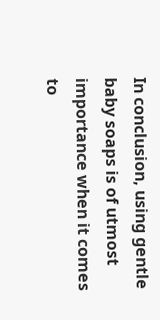In conclusion, using gentle baby soaps is of utmost importance when it comes to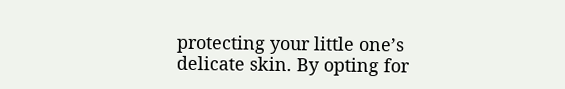protecting your little one’s delicate skin. By opting for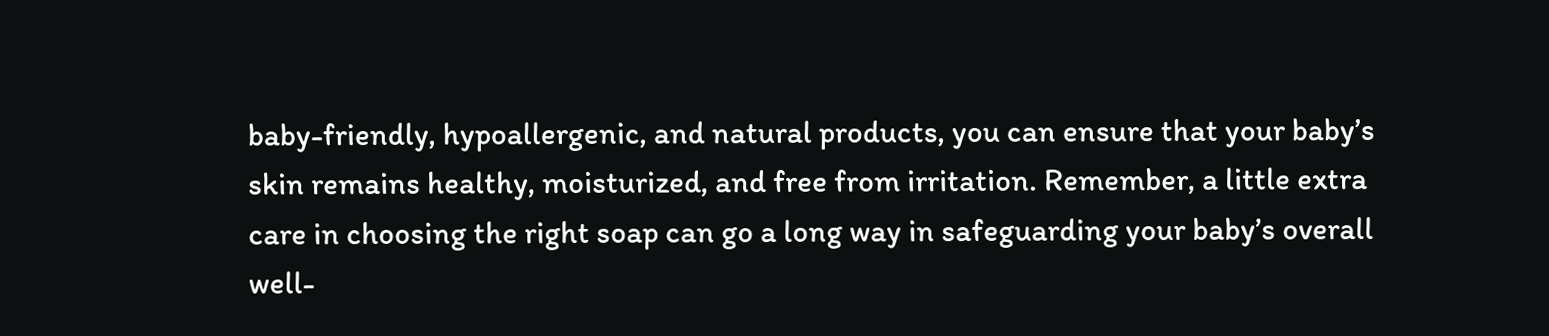baby-friendly, hypoallergenic, and natural products, you can ensure that your baby’s skin remains healthy, moisturized, and free from irritation. Remember, a little extra care in choosing the right soap can go a long way in safeguarding your baby’s overall well-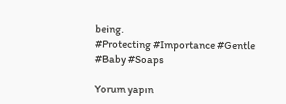being.
#Protecting #Importance #Gentle #Baby #Soaps

Yorum yapın